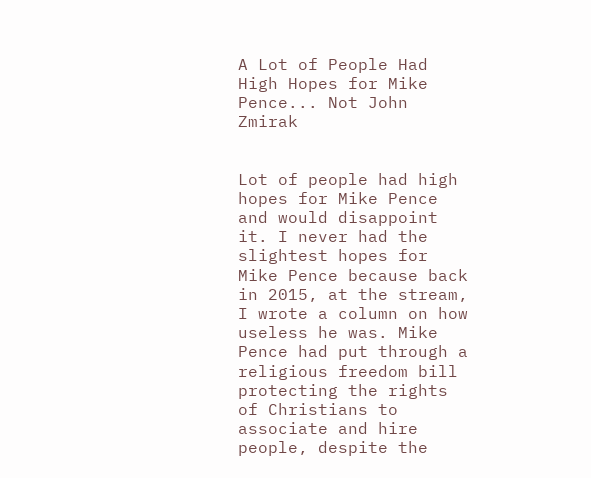A Lot of People Had High Hopes for Mike Pence... Not John Zmirak


Lot of people had high hopes for Mike Pence and would disappoint it. I never had the slightest hopes for Mike Pence because back in 2015, at the stream, I wrote a column on how useless he was. Mike Pence had put through a religious freedom bill protecting the rights of Christians to associate and hire people, despite the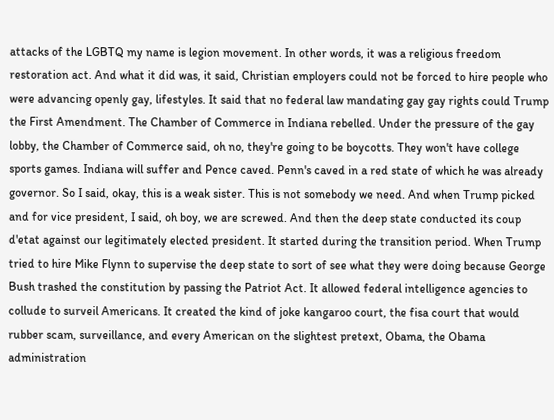attacks of the LGBTQ my name is legion movement. In other words, it was a religious freedom restoration act. And what it did was, it said, Christian employers could not be forced to hire people who were advancing openly gay, lifestyles. It said that no federal law mandating gay gay rights could Trump the First Amendment. The Chamber of Commerce in Indiana rebelled. Under the pressure of the gay lobby, the Chamber of Commerce said, oh no, they're going to be boycotts. They won't have college sports games. Indiana will suffer and Pence caved. Penn's caved in a red state of which he was already governor. So I said, okay, this is a weak sister. This is not somebody we need. And when Trump picked and for vice president, I said, oh boy, we are screwed. And then the deep state conducted its coup d'etat against our legitimately elected president. It started during the transition period. When Trump tried to hire Mike Flynn to supervise the deep state to sort of see what they were doing because George Bush trashed the constitution by passing the Patriot Act. It allowed federal intelligence agencies to collude to surveil Americans. It created the kind of joke kangaroo court, the fisa court that would rubber scam, surveillance, and every American on the slightest pretext, Obama, the Obama administration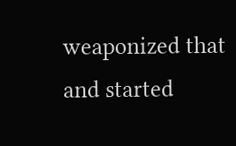weaponized that and started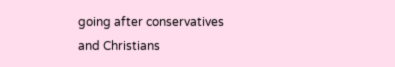going after conservatives and Christians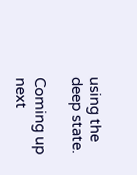using the deep state.

Coming up next